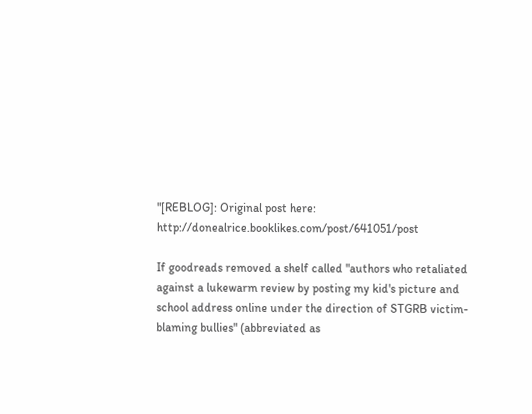"[REBLOG]: Original post here: http://donealrice.booklikes.com/post/641051/post

If goodreads removed a shelf called "authors who retaliated against a lukewarm review by posting my kid's picture and school address online under the direction of STGRB victim-blaming bullies" (abbreviated as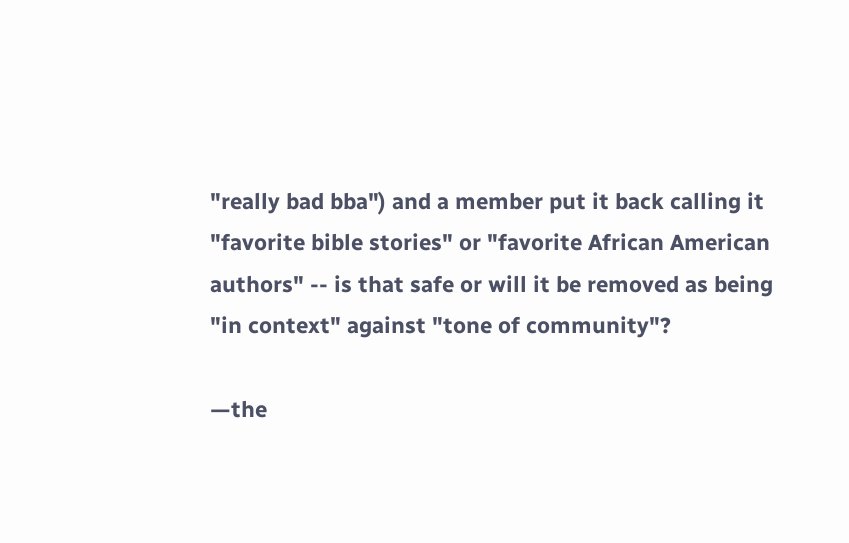"really bad bba") and a member put it back calling it "favorite bible stories" or "favorite African American authors" -- is that safe or will it be removed as being "in context" against "tone of community"?

—the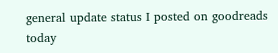general update status I posted on goodreads today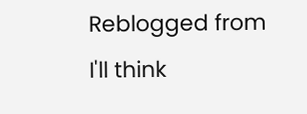Reblogged from I'll think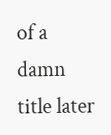of a damn title later